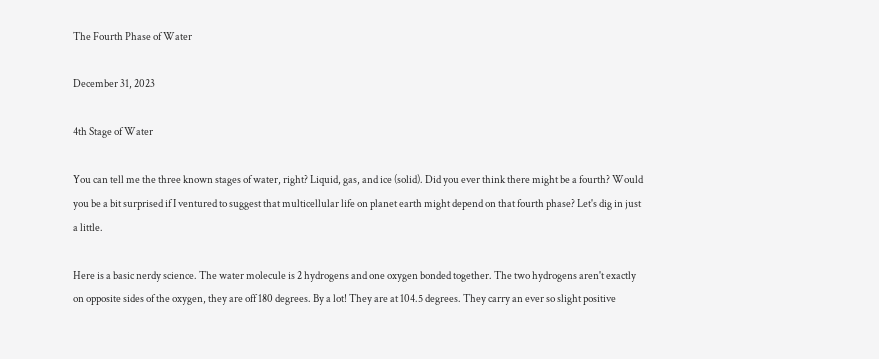The Fourth Phase of Water

December 31, 2023

4th Stage of Water

You can tell me the three known stages of water, right? Liquid, gas, and ice (solid). Did you ever think there might be a fourth? Would you be a bit surprised if I ventured to suggest that multicellular life on planet earth might depend on that fourth phase? Let's dig in just a little.

Here is a basic nerdy science. The water molecule is 2 hydrogens and one oxygen bonded together. The two hydrogens aren't exactly on opposite sides of the oxygen, they are off 180 degrees. By a lot! They are at 104.5 degrees. They carry an ever so slight positive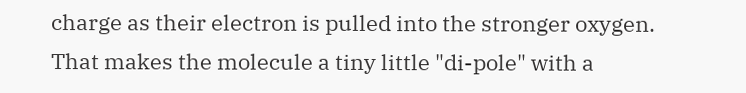charge as their electron is pulled into the stronger oxygen. That makes the molecule a tiny little "di-pole" with a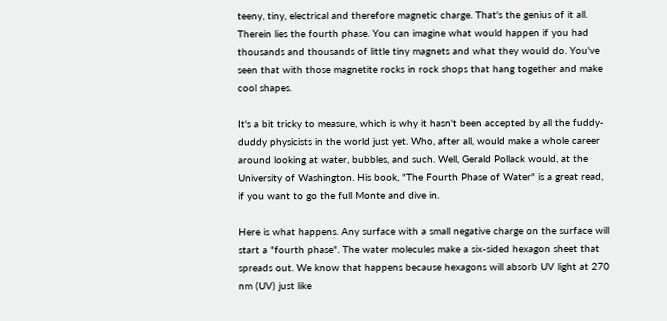teeny, tiny, electrical and therefore magnetic charge. That's the genius of it all. Therein lies the fourth phase. You can imagine what would happen if you had thousands and thousands of little tiny magnets and what they would do. You've seen that with those magnetite rocks in rock shops that hang together and make cool shapes.

It's a bit tricky to measure, which is why it hasn't been accepted by all the fuddy-duddy physicists in the world just yet. Who, after all, would make a whole career around looking at water, bubbles, and such. Well, Gerald Pollack would, at the University of Washington. His book, "The Fourth Phase of Water" is a great read, if you want to go the full Monte and dive in.

Here is what happens. Any surface with a small negative charge on the surface will start a "fourth phase". The water molecules make a six-sided hexagon sheet that spreads out. We know that happens because hexagons will absorb UV light at 270 nm (UV) just like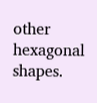other hexagonal shapes.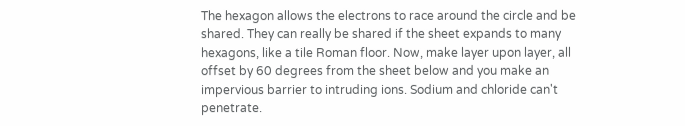The hexagon allows the electrons to race around the circle and be shared. They can really be shared if the sheet expands to many hexagons, like a tile Roman floor. Now, make layer upon layer, all offset by 60 degrees from the sheet below and you make an impervious barrier to intruding ions. Sodium and chloride can't penetrate.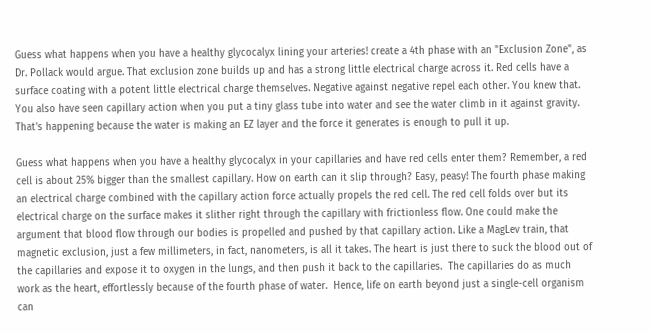Guess what happens when you have a healthy glycocalyx lining your arteries! create a 4th phase with an "Exclusion Zone", as Dr. Pollack would argue. That exclusion zone builds up and has a strong little electrical charge across it. Red cells have a surface coating with a potent little electrical charge themselves. Negative against negative repel each other. You knew that. You also have seen capillary action when you put a tiny glass tube into water and see the water climb in it against gravity. That's happening because the water is making an EZ layer and the force it generates is enough to pull it up.

Guess what happens when you have a healthy glycocalyx in your capillaries and have red cells enter them? Remember, a red cell is about 25% bigger than the smallest capillary. How on earth can it slip through? Easy, peasy! The fourth phase making an electrical charge combined with the capillary action force actually propels the red cell. The red cell folds over but its electrical charge on the surface makes it slither right through the capillary with frictionless flow. One could make the argument that blood flow through our bodies is propelled and pushed by that capillary action. Like a MagLev train, that magnetic exclusion, just a few millimeters, in fact, nanometers, is all it takes. The heart is just there to suck the blood out of the capillaries and expose it to oxygen in the lungs, and then push it back to the capillaries.  The capillaries do as much work as the heart, effortlessly because of the fourth phase of water.  Hence, life on earth beyond just a single-cell organism can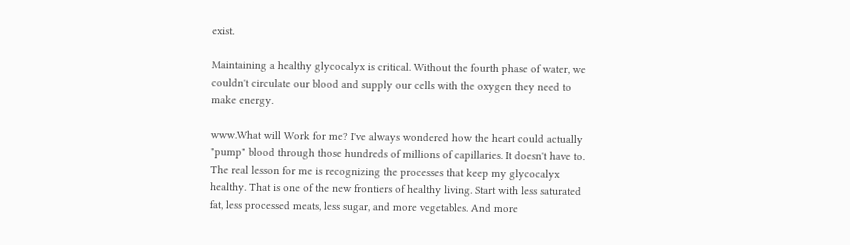exist.

Maintaining a healthy glycocalyx is critical. Without the fourth phase of water, we couldn't circulate our blood and supply our cells with the oxygen they need to make energy.

www.What will Work for me? I've always wondered how the heart could actually "pump" blood through those hundreds of millions of capillaries. It doesn't have to. The real lesson for me is recognizing the processes that keep my glycocalyx healthy. That is one of the new frontiers of healthy living. Start with less saturated fat, less processed meats, less sugar, and more vegetables. And more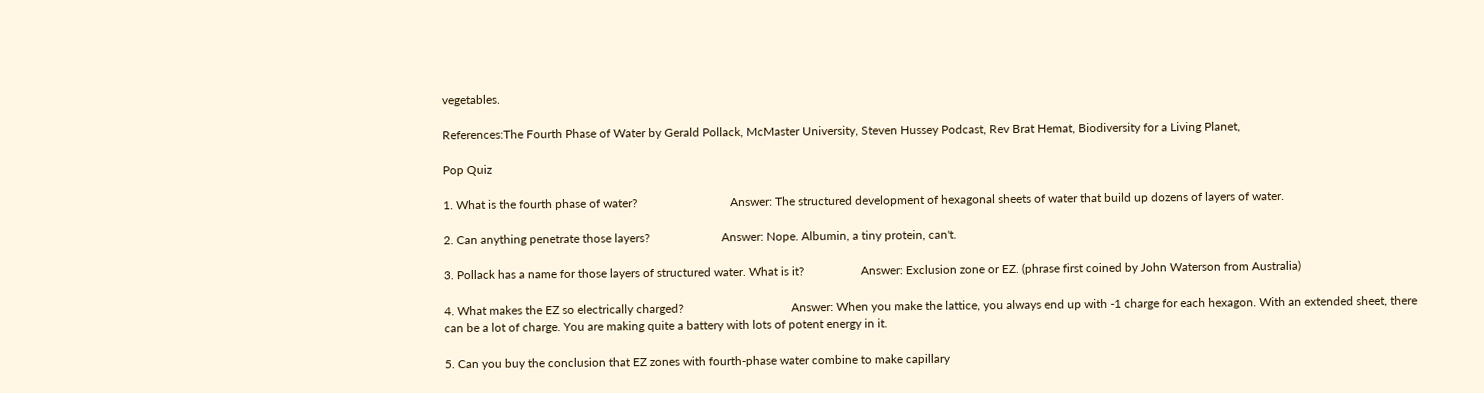vegetables.

References:The Fourth Phase of Water by Gerald Pollack, McMaster University, Steven Hussey Podcast, Rev Brat Hemat, Biodiversity for a Living Planet,

Pop Quiz

1. What is the fourth phase of water?                               Answer: The structured development of hexagonal sheets of water that build up dozens of layers of water.

2. Can anything penetrate those layers?                        Answer: Nope. Albumin, a tiny protein, can't.

3. Pollack has a name for those layers of structured water. What is it?                   Answer: Exclusion zone or EZ. (phrase first coined by John Waterson from Australia)

4. What makes the EZ so electrically charged?                                    Answer: When you make the lattice, you always end up with -1 charge for each hexagon. With an extended sheet, there can be a lot of charge. You are making quite a battery with lots of potent energy in it.

5. Can you buy the conclusion that EZ zones with fourth-phase water combine to make capillary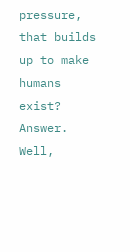pressure, that builds up to make humans exist? Answer. Well,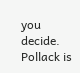you decide. Pollack is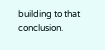building to that conclusion.